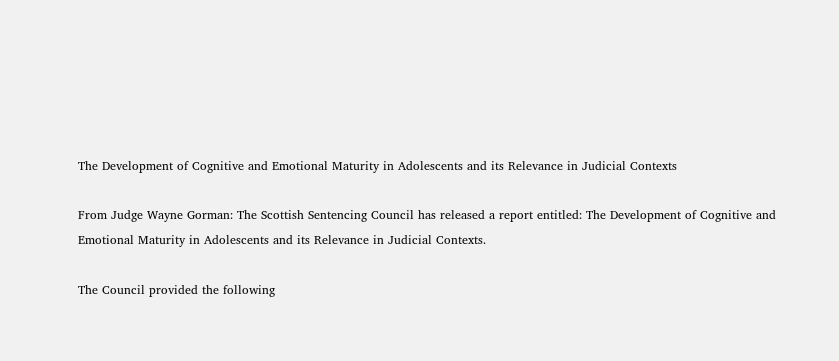The Development of Cognitive and Emotional Maturity in Adolescents and its Relevance in Judicial Contexts

From Judge Wayne Gorman: The Scottish Sentencing Council has released a report entitled: The Development of Cognitive and Emotional Maturity in Adolescents and its Relevance in Judicial Contexts.

The Council provided the following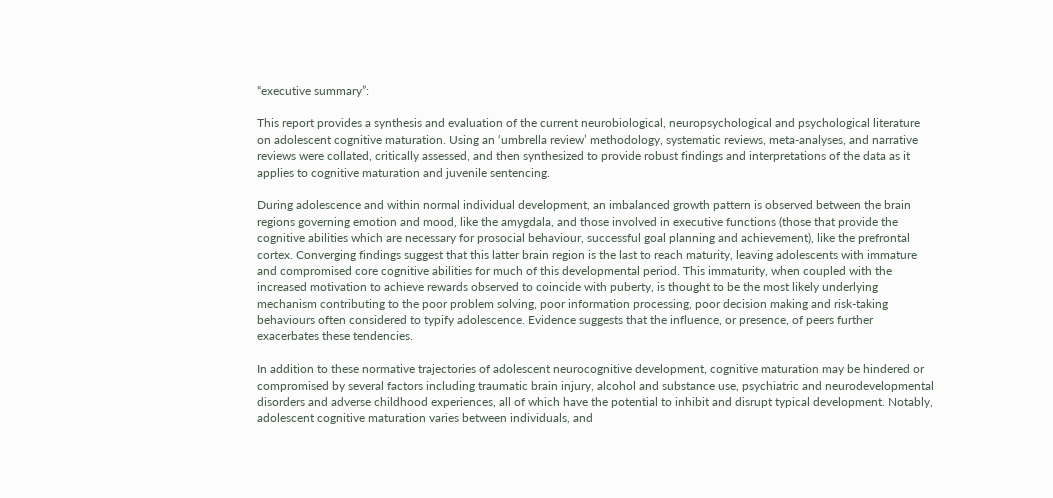“executive summary”:

This report provides a synthesis and evaluation of the current neurobiological, neuropsychological and psychological literature on adolescent cognitive maturation. Using an ‘umbrella review’ methodology, systematic reviews, meta-analyses, and narrative reviews were collated, critically assessed, and then synthesized to provide robust findings and interpretations of the data as it applies to cognitive maturation and juvenile sentencing.

During adolescence and within normal individual development, an imbalanced growth pattern is observed between the brain regions governing emotion and mood, like the amygdala, and those involved in executive functions (those that provide the cognitive abilities which are necessary for prosocial behaviour, successful goal planning and achievement), like the prefrontal cortex. Converging findings suggest that this latter brain region is the last to reach maturity, leaving adolescents with immature and compromised core cognitive abilities for much of this developmental period. This immaturity, when coupled with the increased motivation to achieve rewards observed to coincide with puberty, is thought to be the most likely underlying mechanism contributing to the poor problem solving, poor information processing, poor decision making and risk-taking behaviours often considered to typify adolescence. Evidence suggests that the influence, or presence, of peers further exacerbates these tendencies.

In addition to these normative trajectories of adolescent neurocognitive development, cognitive maturation may be hindered or compromised by several factors including traumatic brain injury, alcohol and substance use, psychiatric and neurodevelopmental disorders and adverse childhood experiences, all of which have the potential to inhibit and disrupt typical development. Notably, adolescent cognitive maturation varies between individuals, and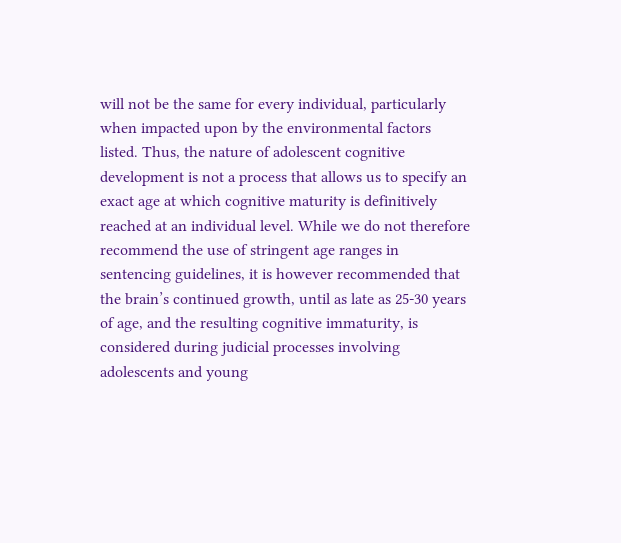will not be the same for every individual, particularly when impacted upon by the environmental factors listed. Thus, the nature of adolescent cognitive development is not a process that allows us to specify an exact age at which cognitive maturity is definitively reached at an individual level. While we do not therefore recommend the use of stringent age ranges in sentencing guidelines, it is however recommended that the brain’s continued growth, until as late as 25-30 years of age, and the resulting cognitive immaturity, is considered during judicial processes involving adolescents and young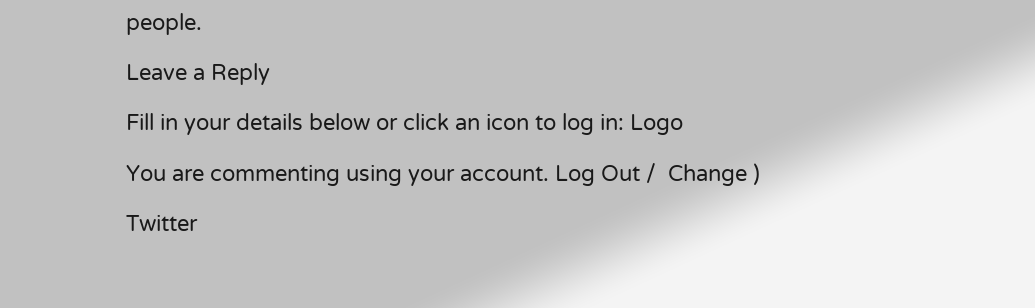people.

Leave a Reply

Fill in your details below or click an icon to log in: Logo

You are commenting using your account. Log Out /  Change )

Twitter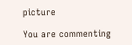picture

You are commenting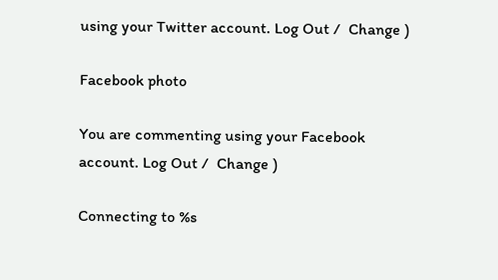using your Twitter account. Log Out /  Change )

Facebook photo

You are commenting using your Facebook account. Log Out /  Change )

Connecting to %s